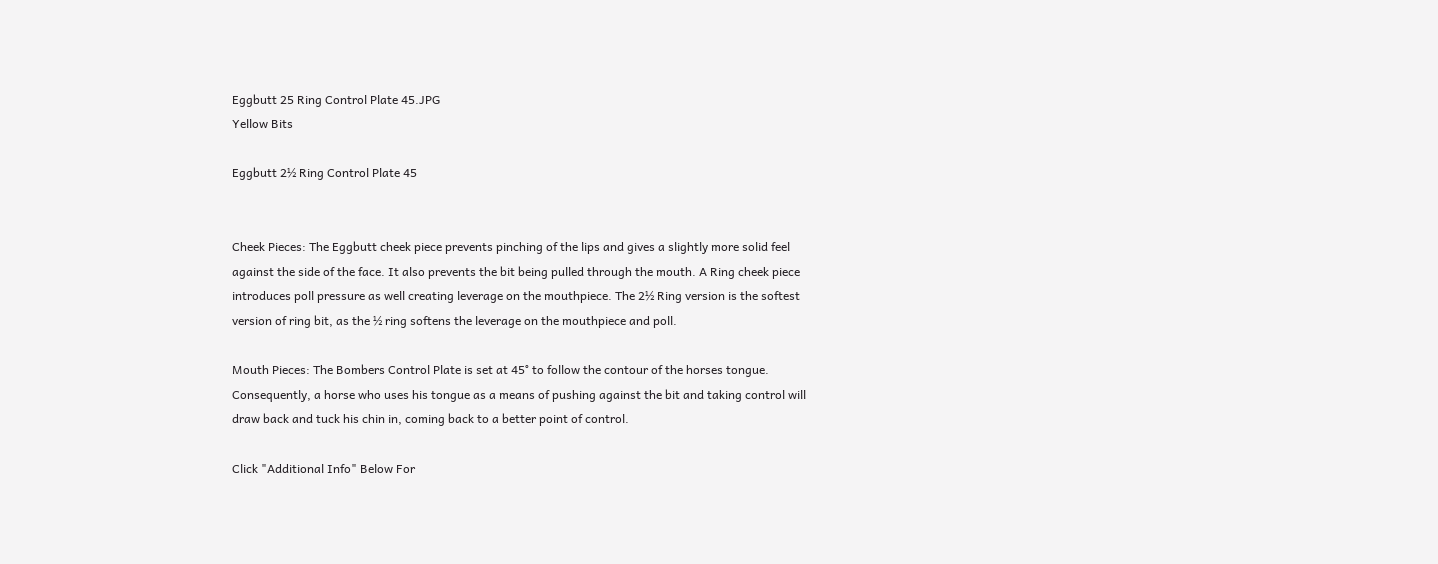Eggbutt 25 Ring Control Plate 45.JPG
Yellow Bits

Eggbutt 2½ Ring Control Plate 45


Cheek Pieces: The Eggbutt cheek piece prevents pinching of the lips and gives a slightly more solid feel against the side of the face. It also prevents the bit being pulled through the mouth. A Ring cheek piece introduces poll pressure as well creating leverage on the mouthpiece. The 2½ Ring version is the softest version of ring bit, as the ½ ring softens the leverage on the mouthpiece and poll.

Mouth Pieces: The Bombers Control Plate is set at 45° to follow the contour of the horses tongue. Consequently, a horse who uses his tongue as a means of pushing against the bit and taking control will draw back and tuck his chin in, coming back to a better point of control.

Click "Additional Info" Below For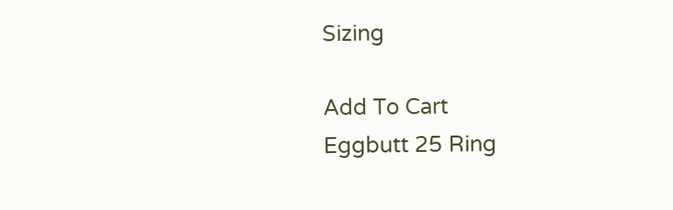Sizing

Add To Cart
Eggbutt 25 Ring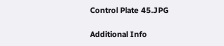Control Plate 45.JPG

Additional Info